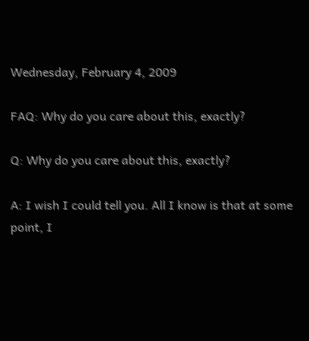Wednesday, February 4, 2009

FAQ: Why do you care about this, exactly?

Q: Why do you care about this, exactly?

A: I wish I could tell you. All I know is that at some point, I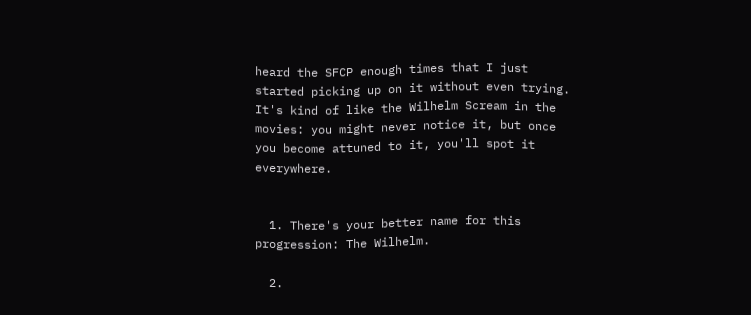heard the SFCP enough times that I just started picking up on it without even trying. It's kind of like the Wilhelm Scream in the movies: you might never notice it, but once you become attuned to it, you'll spot it everywhere.


  1. There's your better name for this progression: The Wilhelm.

  2.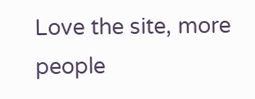Love the site, more people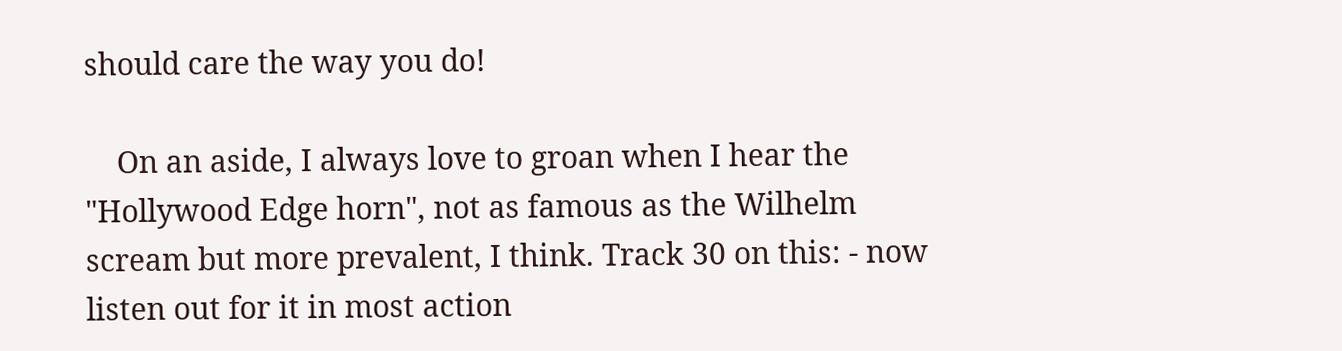should care the way you do!

    On an aside, I always love to groan when I hear the "Hollywood Edge horn", not as famous as the Wilhelm scream but more prevalent, I think. Track 30 on this: - now listen out for it in most action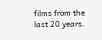films from the last 20 years.